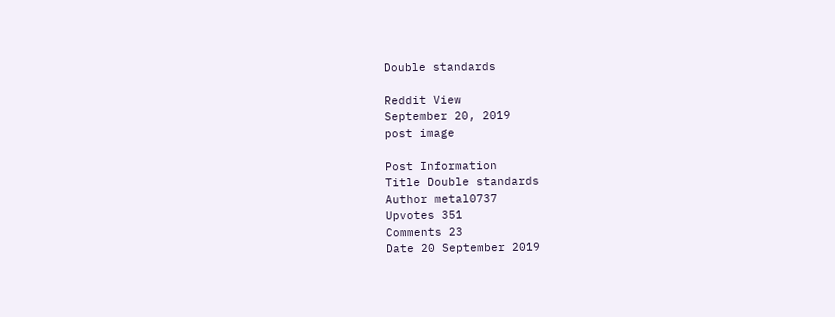Double standards

Reddit View
September 20, 2019
post image

Post Information
Title Double standards
Author metal0737
Upvotes 351
Comments 23
Date 20 September 2019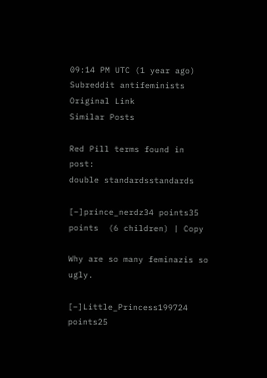09:14 PM UTC (1 year ago)
Subreddit antifeminists
Original Link
Similar Posts

Red Pill terms found in post:
double standardsstandards

[–]prince_nerdz34 points35 points  (6 children) | Copy

Why are so many feminazis so ugly.

[–]Little_Princess199724 points25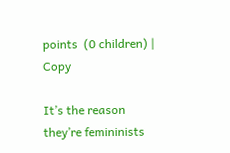points  (0 children) | Copy

It’s the reason they’re femininists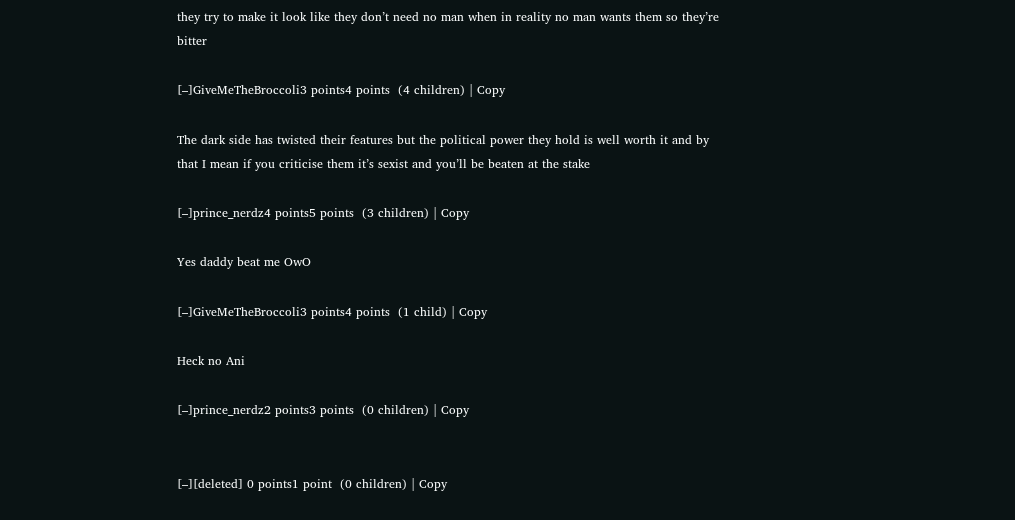they try to make it look like they don’t need no man when in reality no man wants them so they’re bitter

[–]GiveMeTheBroccoli3 points4 points  (4 children) | Copy

The dark side has twisted their features but the political power they hold is well worth it and by that I mean if you criticise them it’s sexist and you’ll be beaten at the stake

[–]prince_nerdz4 points5 points  (3 children) | Copy

Yes daddy beat me OwO

[–]GiveMeTheBroccoli3 points4 points  (1 child) | Copy

Heck no Ani

[–]prince_nerdz2 points3 points  (0 children) | Copy


[–][deleted] 0 points1 point  (0 children) | Copy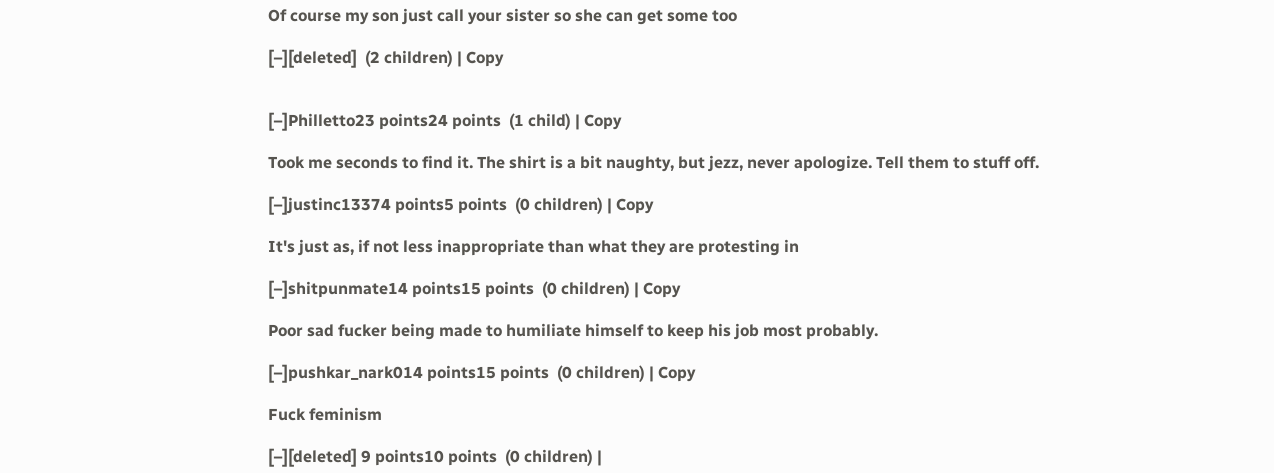Of course my son just call your sister so she can get some too

[–][deleted]  (2 children) | Copy


[–]Philletto23 points24 points  (1 child) | Copy

Took me seconds to find it. The shirt is a bit naughty, but jezz, never apologize. Tell them to stuff off.

[–]justinc13374 points5 points  (0 children) | Copy

It's just as, if not less inappropriate than what they are protesting in

[–]shitpunmate14 points15 points  (0 children) | Copy

Poor sad fucker being made to humiliate himself to keep his job most probably.

[–]pushkar_nark014 points15 points  (0 children) | Copy

Fuck feminism

[–][deleted] 9 points10 points  (0 children) |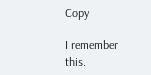Copy

I remember this.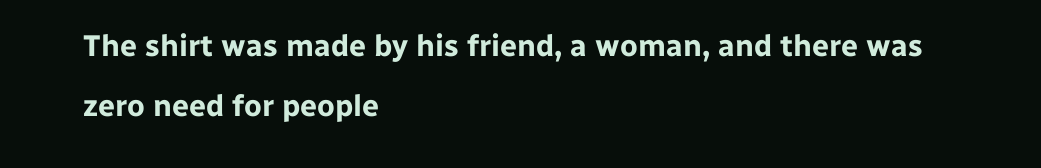The shirt was made by his friend, a woman, and there was zero need for people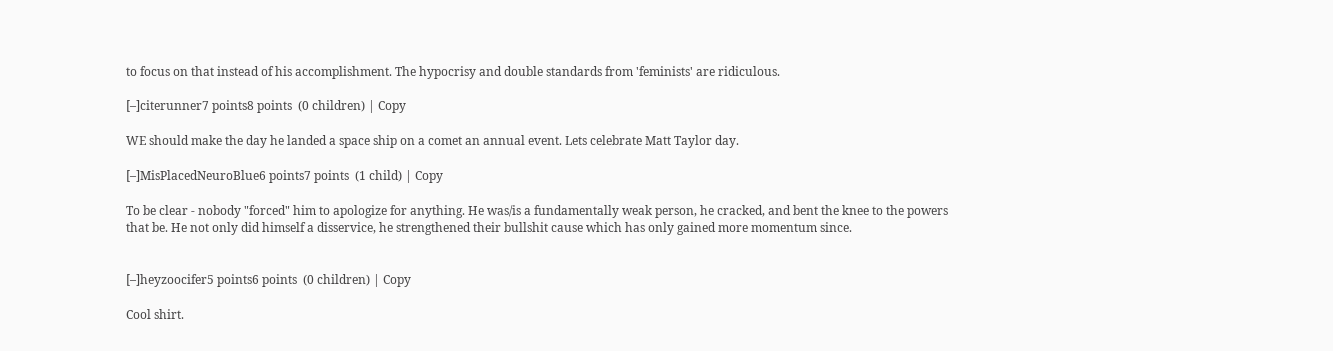to focus on that instead of his accomplishment. The hypocrisy and double standards from 'feminists' are ridiculous.

[–]citerunner7 points8 points  (0 children) | Copy

WE should make the day he landed a space ship on a comet an annual event. Lets celebrate Matt Taylor day.

[–]MisPlacedNeuroBlue6 points7 points  (1 child) | Copy

To be clear - nobody "forced" him to apologize for anything. He was/is a fundamentally weak person, he cracked, and bent the knee to the powers that be. He not only did himself a disservice, he strengthened their bullshit cause which has only gained more momentum since.


[–]heyzoocifer5 points6 points  (0 children) | Copy

Cool shirt.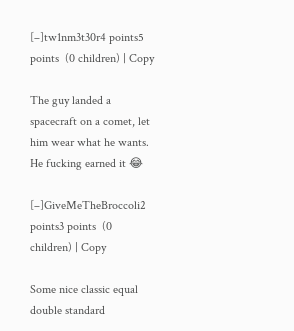[–]tw1nm3t30r4 points5 points  (0 children) | Copy

The guy landed a spacecraft on a comet, let him wear what he wants. He fucking earned it 😂

[–]GiveMeTheBroccoli2 points3 points  (0 children) | Copy

Some nice classic equal double standard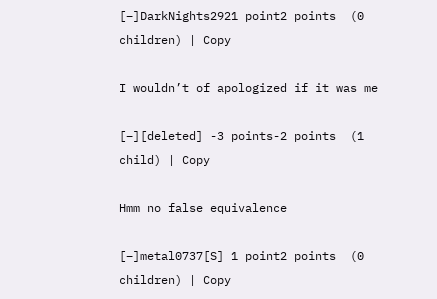[–]DarkNights2921 point2 points  (0 children) | Copy

I wouldn’t of apologized if it was me

[–][deleted] -3 points-2 points  (1 child) | Copy

Hmm no false equivalence

[–]metal0737[S] 1 point2 points  (0 children) | Copy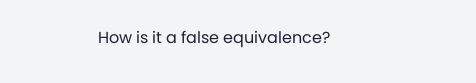How is it a false equivalence?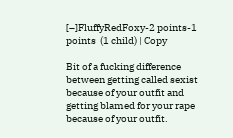[–]FluffyRedFoxy-2 points-1 points  (1 child) | Copy

Bit of a fucking difference between getting called sexist because of your outfit and getting blamed for your rape because of your outfit.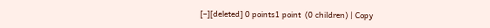[–][deleted] 0 points1 point  (0 children) | Copy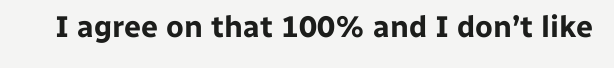I agree on that 100% and I don’t like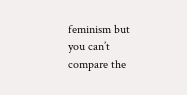feminism but you can’t compare the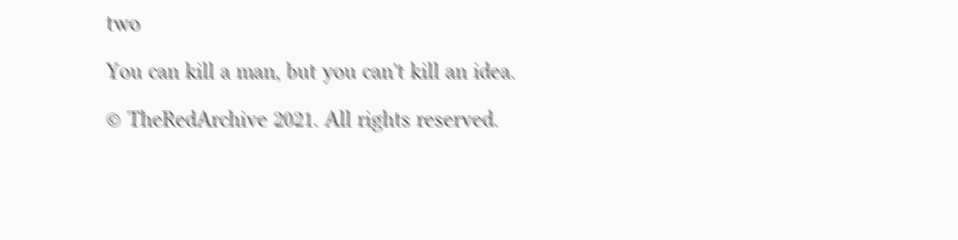two

You can kill a man, but you can't kill an idea.

© TheRedArchive 2021. All rights reserved.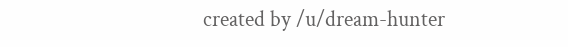created by /u/dream-hunter